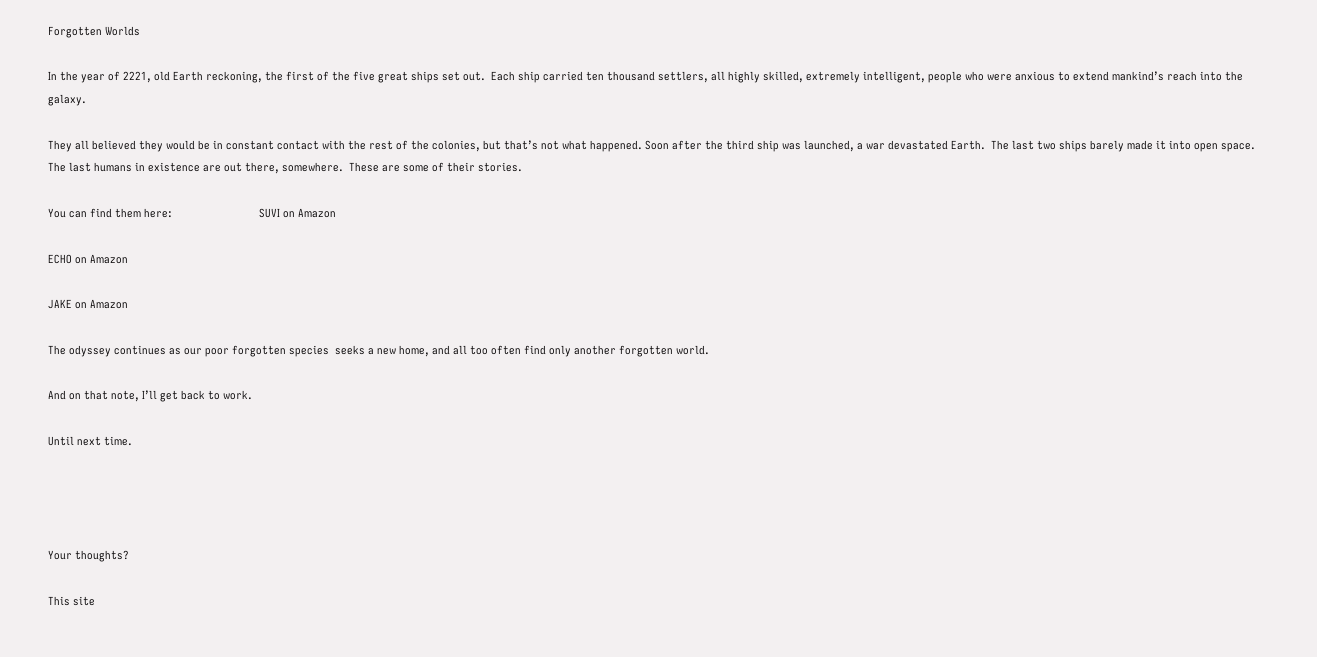Forgotten Worlds

In the year of 2221, old Earth reckoning, the first of the five great ships set out.  Each ship carried ten thousand settlers, all highly skilled, extremely intelligent, people who were anxious to extend mankind’s reach into the galaxy.

They all believed they would be in constant contact with the rest of the colonies, but that’s not what happened. Soon after the third ship was launched, a war devastated Earth.  The last two ships barely made it into open space.   The last humans in existence are out there, somewhere.  These are some of their stories.

You can find them here:                             SUVI on Amazon

ECHO on Amazon

JAKE on Amazon

The odyssey continues as our poor forgotten species  seeks a new home, and all too often find only another forgotten world.

And on that note, I’ll get back to work.

Until next time.




Your thoughts?

This site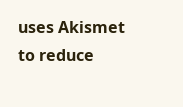uses Akismet to reduce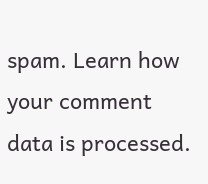spam. Learn how your comment data is processed.